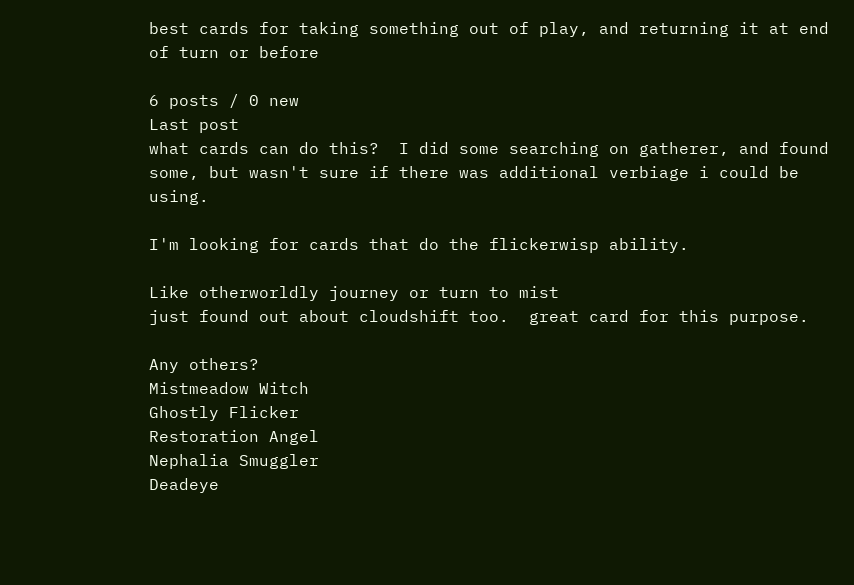best cards for taking something out of play, and returning it at end of turn or before

6 posts / 0 new
Last post
what cards can do this?  I did some searching on gatherer, and found some, but wasn't sure if there was additional verbiage i could be using.

I'm looking for cards that do the flickerwisp ability.

Like otherworldly journey or turn to mist
just found out about cloudshift too.  great card for this purpose.

Any others?
Mistmeadow Witch
Ghostly Flicker
Restoration Angel
Nephalia Smuggler
Deadeye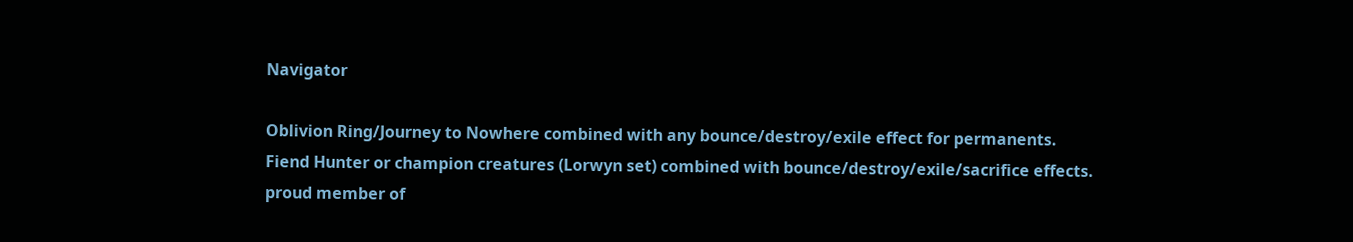Navigator

Oblivion Ring/Journey to Nowhere combined with any bounce/destroy/exile effect for permanents.
Fiend Hunter or champion creatures (Lorwyn set) combined with bounce/destroy/exile/sacrifice effects.
proud member of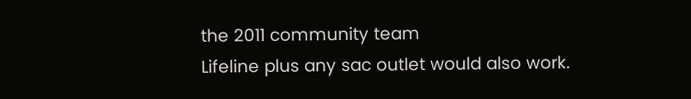the 2011 community team
Lifeline plus any sac outlet would also work.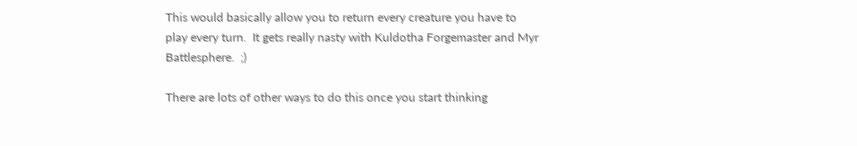This would basically allow you to return every creature you have to play every turn.  It gets really nasty with Kuldotha Forgemaster and Myr Battlesphere.  ;)

There are lots of other ways to do this once you start thinking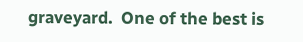graveyard.  One of the best is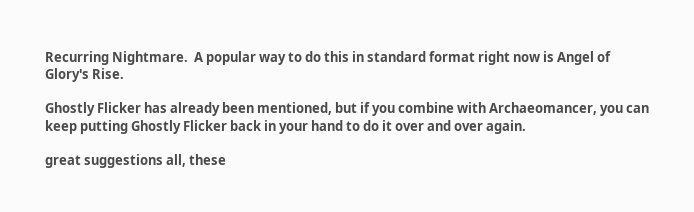Recurring Nightmare.  A popular way to do this in standard format right now is Angel of Glory's Rise.

Ghostly Flicker has already been mentioned, but if you combine with Archaeomancer, you can keep putting Ghostly Flicker back in your hand to do it over and over again.

great suggestions all, these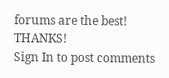forums are the best! THANKS!
Sign In to post comments